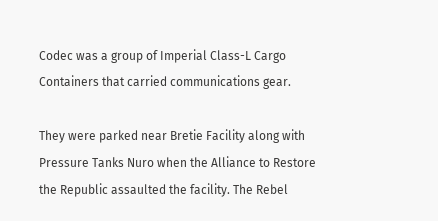Codec was a group of Imperial Class-L Cargo Containers that carried communications gear.

They were parked near Bretie Facility along with Pressure Tanks Nuro when the Alliance to Restore the Republic assaulted the facility. The Rebel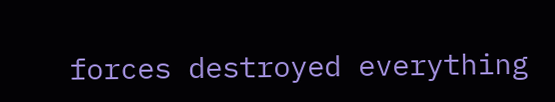forces destroyed everything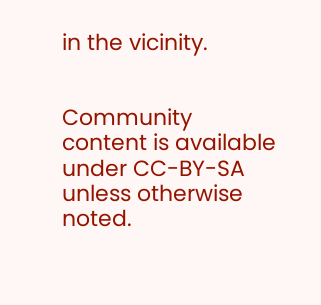in the vicinity.


Community content is available under CC-BY-SA unless otherwise noted.